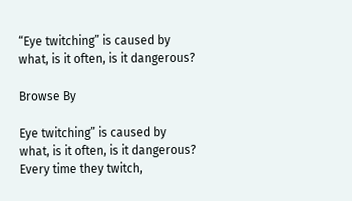“Eye twitching” is caused by what, is it often, is it dangerous?

Browse By

Eye twitching” is caused by what, is it often, is it dangerous? Every time they twitch,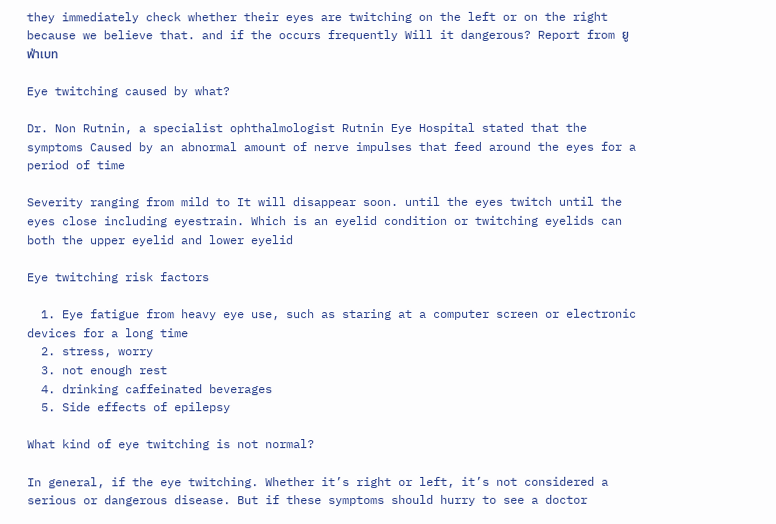they immediately check whether their eyes are twitching on the left or on the right because we believe that. and if the occurs frequently Will it dangerous? Report from ยูฟ่าเบท

Eye twitching caused by what?

Dr. Non Rutnin, a specialist ophthalmologist Rutnin Eye Hospital stated that the symptoms Caused by an abnormal amount of nerve impulses that feed around the eyes for a period of time

Severity ranging from mild to It will disappear soon. until the eyes twitch until the eyes close including eyestrain. Which is an eyelid condition or twitching eyelids can both the upper eyelid and lower eyelid

Eye twitching risk factors

  1. Eye fatigue from heavy eye use, such as staring at a computer screen or electronic devices for a long time
  2. stress, worry
  3. not enough rest
  4. drinking caffeinated beverages
  5. Side effects of epilepsy

What kind of eye twitching is not normal?

In general, if the eye twitching. Whether it’s right or left, it’s not considered a serious or dangerous disease. But if these symptoms should hurry to see a doctor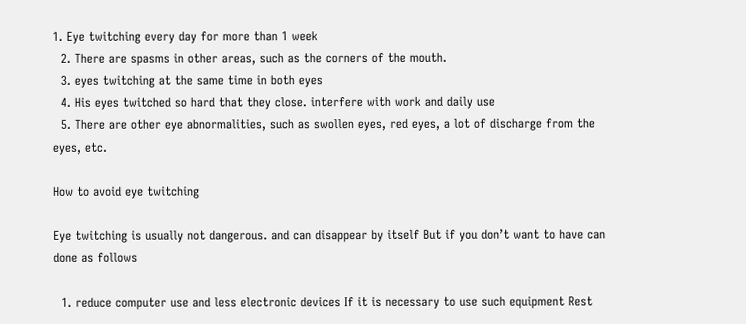1. Eye twitching every day for more than 1 week
  2. There are spasms in other areas, such as the corners of the mouth.
  3. eyes twitching at the same time in both eyes
  4. His eyes twitched so hard that they close. interfere with work and daily use
  5. There are other eye abnormalities, such as swollen eyes, red eyes, a lot of discharge from the eyes, etc.

How to avoid eye twitching

Eye twitching is usually not dangerous. and can disappear by itself But if you don’t want to have can done as follows

  1. reduce computer use and less electronic devices If it is necessary to use such equipment Rest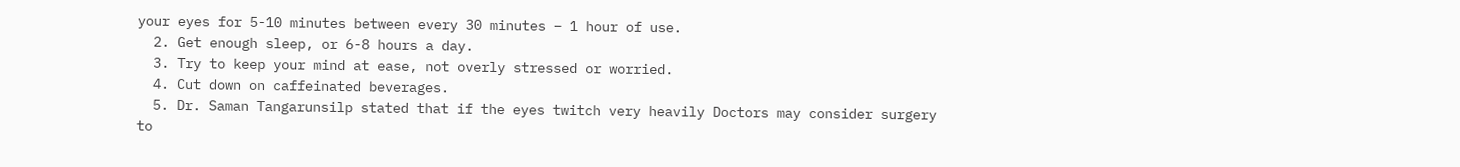your eyes for 5-10 minutes between every 30 minutes – 1 hour of use.
  2. Get enough sleep, or 6-8 hours a day.
  3. Try to keep your mind at ease, not overly stressed or worried.
  4. Cut down on caffeinated beverages.
  5. Dr. Saman Tangarunsilp stated that if the eyes twitch very heavily Doctors may consider surgery to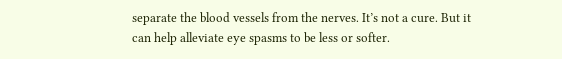separate the blood vessels from the nerves. It’s not a cure. But it can help alleviate eye spasms to be less or softer.